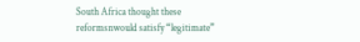South Africa thought these reformsnwould satisfy “legitimate”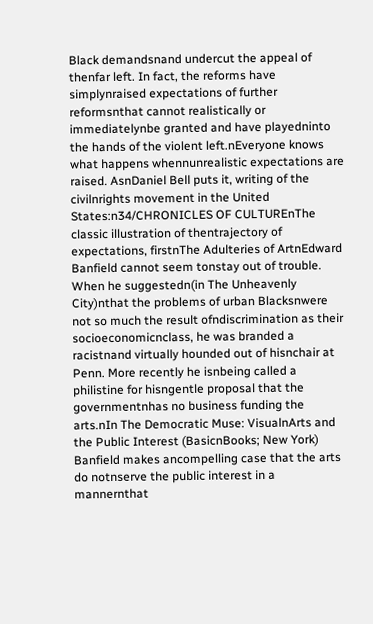Black demandsnand undercut the appeal of thenfar left. In fact, the reforms have simplynraised expectations of further reformsnthat cannot realistically or immediatelynbe granted and have playedninto the hands of the violent left.nEveryone knows what happens whennunrealistic expectations are raised. AsnDaniel Bell puts it, writing of the civilnrights movement in the United States:n34/CHRONICLES OF CULTUREnThe classic illustration of thentrajectory of expectations, firstnThe Adulteries of ArtnEdward Banfield cannot seem tonstay out of trouble. When he suggestedn(in The Unheavenly City)nthat the problems of urban Blacksnwere not so much the result ofndiscrimination as their socioeconomicnclass, he was branded a racistnand virtually hounded out of hisnchair at Penn. More recently he isnbeing called a philistine for hisngentle proposal that the governmentnhas no business funding the arts.nIn The Democratic Muse: VisualnArts and the Public Interest (BasicnBooks; New York) Banfield makes ancompelling case that the arts do notnserve the public interest in a mannernthat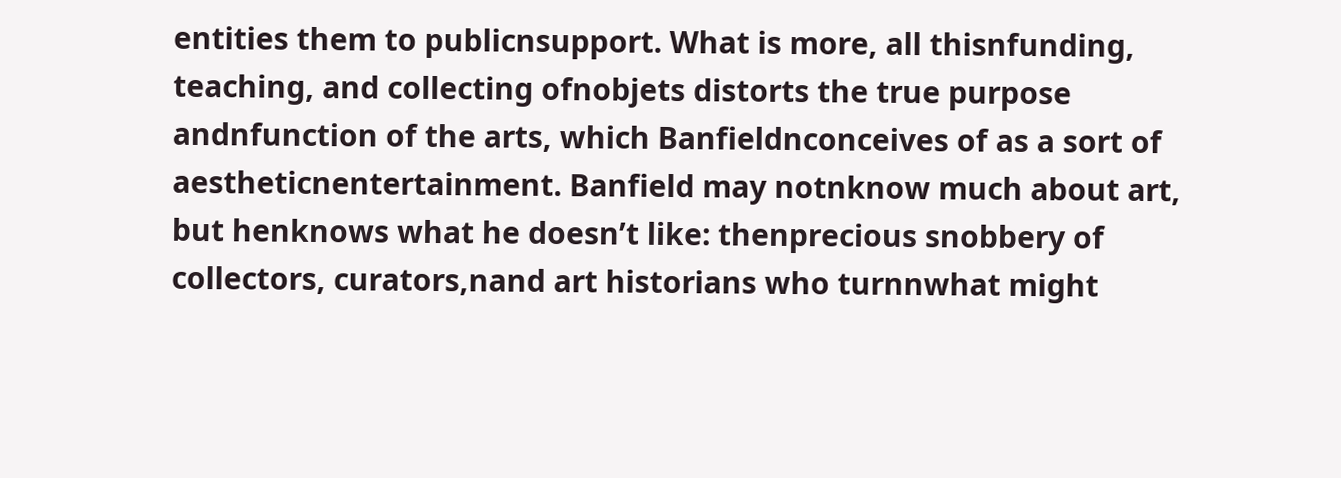entities them to publicnsupport. What is more, all thisnfunding, teaching, and collecting ofnobjets distorts the true purpose andnfunction of the arts, which Banfieldnconceives of as a sort of aestheticnentertainment. Banfield may notnknow much about art, but henknows what he doesn’t like: thenprecious snobbery of collectors, curators,nand art historians who turnnwhat might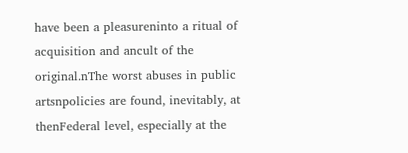have been a pleasureninto a ritual of acquisition and ancult of the original.nThe worst abuses in public artsnpolicies are found, inevitably, at thenFederal level, especially at the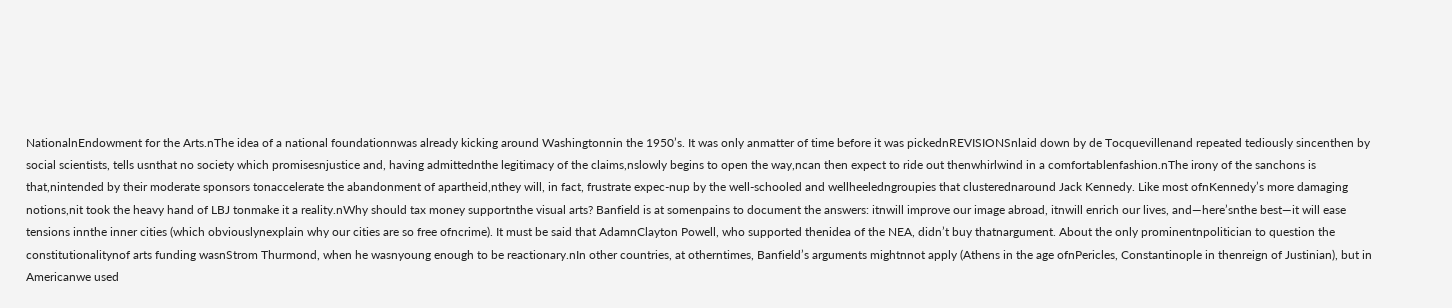NationalnEndowment for the Arts.nThe idea of a national foundationnwas already kicking around Washingtonnin the 1950’s. It was only anmatter of time before it was pickednREVISIONSnlaid down by de Tocquevillenand repeated tediously sincenthen by social scientists, tells usnthat no society which promisesnjustice and, having admittednthe legitimacy of the claims,nslowly begins to open the way,ncan then expect to ride out thenwhirlwind in a comfortablenfashion.nThe irony of the sanchons is that,nintended by their moderate sponsors tonaccelerate the abandonment of apartheid,nthey will, in fact, frustrate expec-nup by the well-schooled and wellheeledngroupies that clusterednaround Jack Kennedy. Like most ofnKennedy’s more damaging notions,nit took the heavy hand of LBJ tonmake it a reality.nWhy should tax money supportnthe visual arts? Banfield is at somenpains to document the answers: itnwill improve our image abroad, itnwill enrich our lives, and—here’snthe best—it will ease tensions innthe inner cities (which obviouslynexplain why our cities are so free ofncrime). It must be said that AdamnClayton Powell, who supported thenidea of the NEA, didn’t buy thatnargument. About the only prominentnpolitician to question the constitutionalitynof arts funding wasnStrom Thurmond, when he wasnyoung enough to be reactionary.nIn other countries, at otherntimes, Banfield’s arguments mightnnot apply (Athens in the age ofnPericles, Constantinople in thenreign of Justinian), but in Americanwe used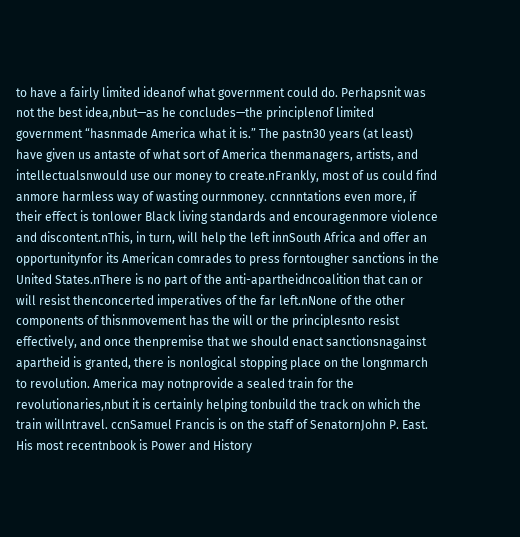to have a fairly limited ideanof what government could do. Perhapsnit was not the best idea,nbut—as he concludes—the principlenof limited government “hasnmade America what it is.” The pastn30 years (at least) have given us antaste of what sort of America thenmanagers, artists, and intellectualsnwould use our money to create.nFrankly, most of us could find anmore harmless way of wasting ournmoney. ccnnntations even more, if their effect is tonlower Black living standards and encouragenmore violence and discontent.nThis, in turn, will help the left innSouth Africa and offer an opportunitynfor its American comrades to press forntougher sanctions in the United States.nThere is no part of the anti-apartheidncoalition that can or will resist thenconcerted imperatives of the far left.nNone of the other components of thisnmovement has the will or the principlesnto resist effectively, and once thenpremise that we should enact sanctionsnagainst apartheid is granted, there is nonlogical stopping place on the longnmarch to revolution. America may notnprovide a sealed train for the revolutionaries,nbut it is certainly helping tonbuild the track on which the train willntravel. ccnSamuel Francis is on the staff of SenatornJohn P. East. His most recentnbook is Power and History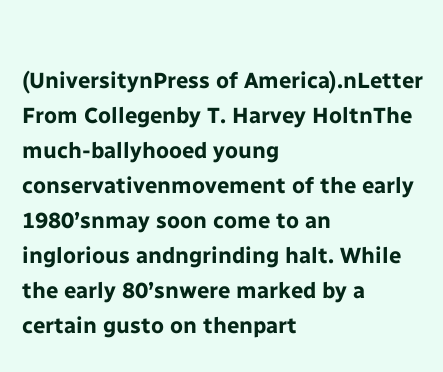(UniversitynPress of America).nLetter From Collegenby T. Harvey HoltnThe much-ballyhooed young conservativenmovement of the early 1980’snmay soon come to an inglorious andngrinding halt. While the early 80’snwere marked by a certain gusto on thenpart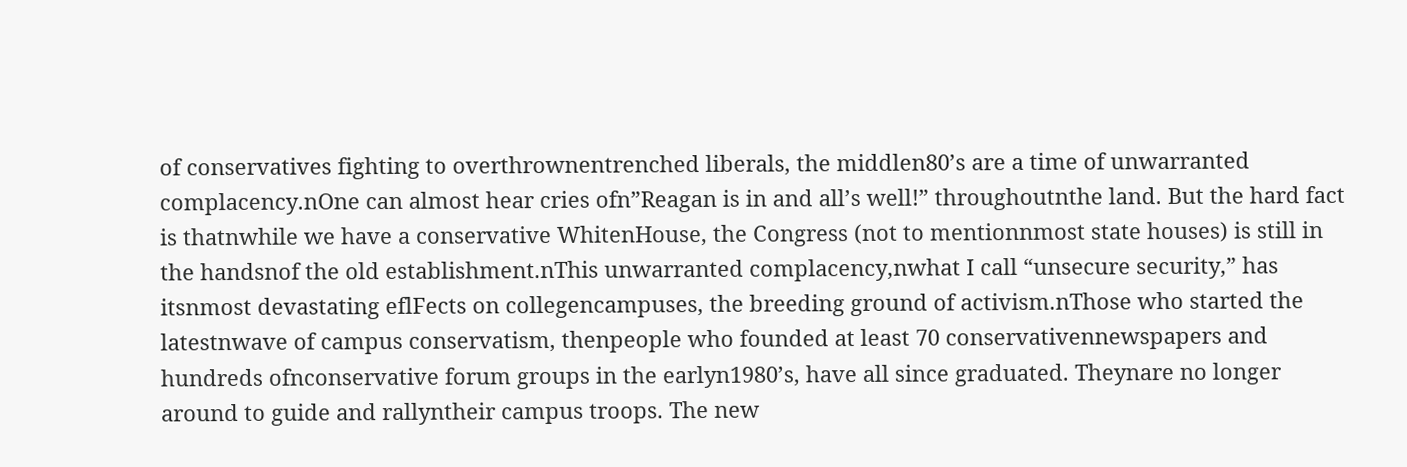of conservatives fighting to overthrownentrenched liberals, the middlen80’s are a time of unwarranted complacency.nOne can almost hear cries ofn”Reagan is in and all’s well!” throughoutnthe land. But the hard fact is thatnwhile we have a conservative WhitenHouse, the Congress (not to mentionnmost state houses) is still in the handsnof the old establishment.nThis unwarranted complacency,nwhat I call “unsecure security,” has itsnmost devastating eflFects on collegencampuses, the breeding ground of activism.nThose who started the latestnwave of campus conservatism, thenpeople who founded at least 70 conservativennewspapers and hundreds ofnconservative forum groups in the earlyn1980’s, have all since graduated. Theynare no longer around to guide and rallyntheir campus troops. The new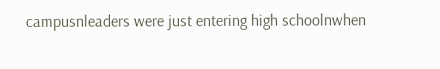campusnleaders were just entering high schoolnwhen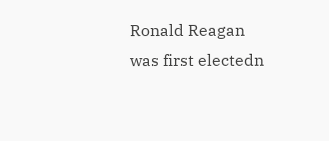Ronald Reagan was first electedn